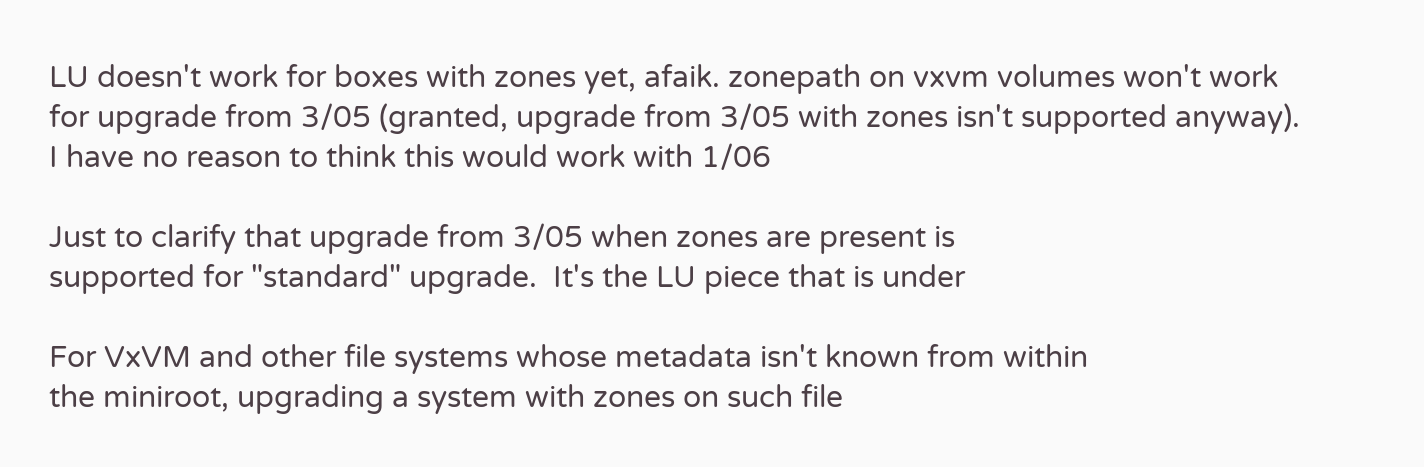LU doesn't work for boxes with zones yet, afaik. zonepath on vxvm volumes won't work for upgrade from 3/05 (granted, upgrade from 3/05 with zones isn't supported anyway). I have no reason to think this would work with 1/06

Just to clarify that upgrade from 3/05 when zones are present is
supported for "standard" upgrade.  It's the LU piece that is under

For VxVM and other file systems whose metadata isn't known from within
the miniroot, upgrading a system with zones on such file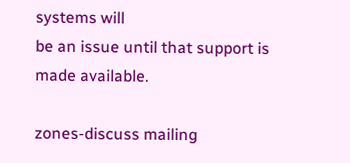systems will
be an issue until that support is made available.

zones-discuss mailing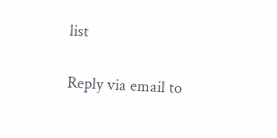list

Reply via email to